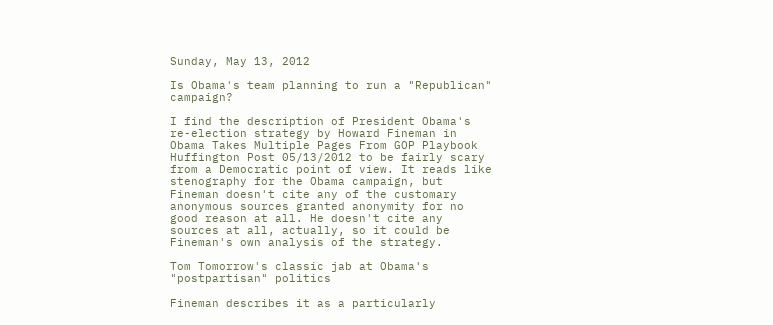Sunday, May 13, 2012

Is Obama's team planning to run a "Republican" campaign?

I find the description of President Obama's re-election strategy by Howard Fineman in Obama Takes Multiple Pages From GOP Playbook Huffington Post 05/13/2012 to be fairly scary from a Democratic point of view. It reads like stenography for the Obama campaign, but Fineman doesn't cite any of the customary anonymous sources granted anonymity for no good reason at all. He doesn't cite any sources at all, actually, so it could be Fineman's own analysis of the strategy.

Tom Tomorrow's classic jab at Obama's "postpartisan" politics

Fineman describes it as a particularly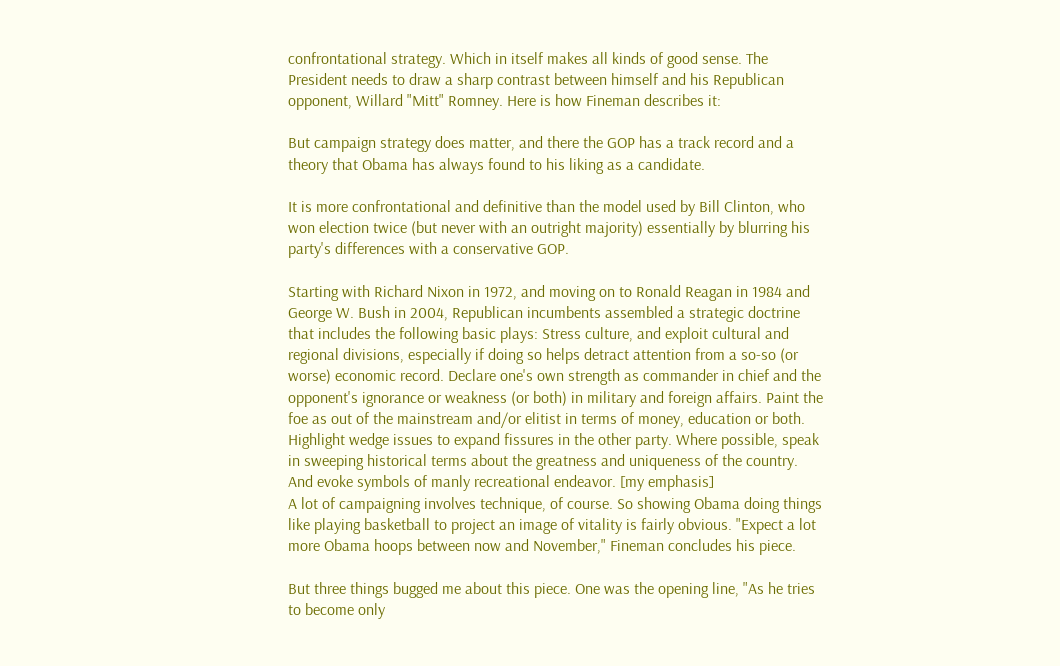confrontational strategy. Which in itself makes all kinds of good sense. The President needs to draw a sharp contrast between himself and his Republican opponent, Willard "Mitt" Romney. Here is how Fineman describes it:

But campaign strategy does matter, and there the GOP has a track record and a theory that Obama has always found to his liking as a candidate.

It is more confrontational and definitive than the model used by Bill Clinton, who won election twice (but never with an outright majority) essentially by blurring his party's differences with a conservative GOP.

Starting with Richard Nixon in 1972, and moving on to Ronald Reagan in 1984 and George W. Bush in 2004, Republican incumbents assembled a strategic doctrine that includes the following basic plays: Stress culture, and exploit cultural and regional divisions, especially if doing so helps detract attention from a so-so (or worse) economic record. Declare one's own strength as commander in chief and the opponent's ignorance or weakness (or both) in military and foreign affairs. Paint the foe as out of the mainstream and/or elitist in terms of money, education or both. Highlight wedge issues to expand fissures in the other party. Where possible, speak in sweeping historical terms about the greatness and uniqueness of the country. And evoke symbols of manly recreational endeavor. [my emphasis]
A lot of campaigning involves technique, of course. So showing Obama doing things like playing basketball to project an image of vitality is fairly obvious. "Expect a lot more Obama hoops between now and November," Fineman concludes his piece.

But three things bugged me about this piece. One was the opening line, "As he tries to become only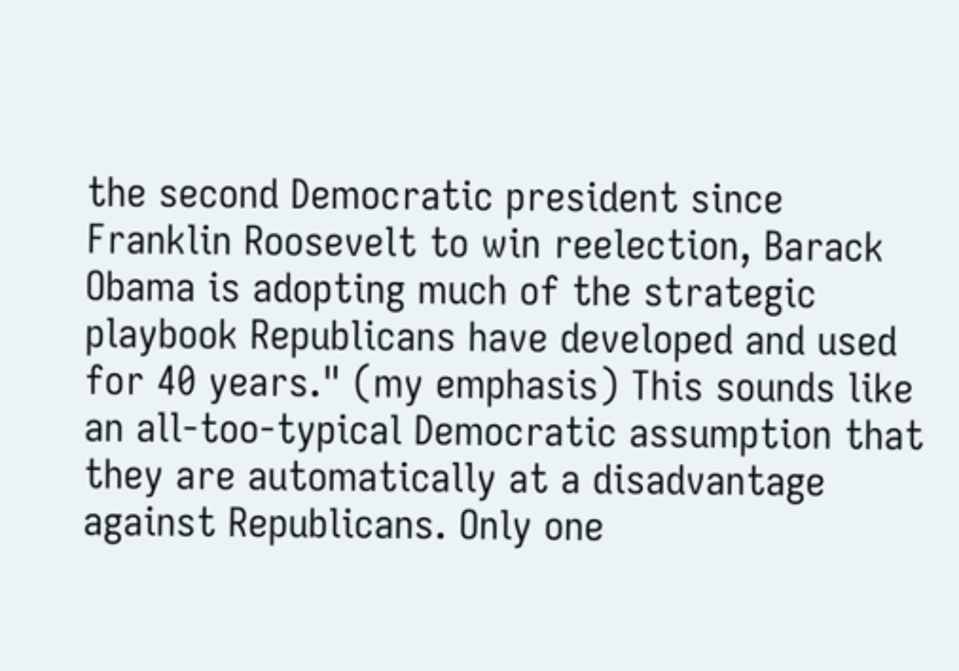the second Democratic president since Franklin Roosevelt to win reelection, Barack Obama is adopting much of the strategic playbook Republicans have developed and used for 40 years." (my emphasis) This sounds like an all-too-typical Democratic assumption that they are automatically at a disadvantage against Republicans. Only one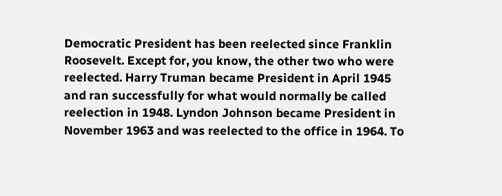Democratic President has been reelected since Franklin Roosevelt. Except for, you know, the other two who were reelected. Harry Truman became President in April 1945 and ran successfully for what would normally be called reelection in 1948. Lyndon Johnson became President in November 1963 and was reelected to the office in 1964. To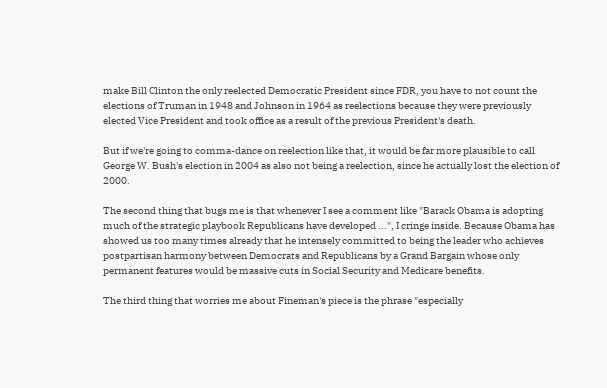make Bill Clinton the only reelected Democratic President since FDR, you have to not count the elections of Truman in 1948 and Johnson in 1964 as reelections because they were previously elected Vice President and took office as a result of the previous President's death.

But if we're going to comma-dance on reelection like that, it would be far more plausible to call George W. Bush's election in 2004 as also not being a reelection, since he actually lost the election of 2000.

The second thing that bugs me is that whenever I see a comment like "Barack Obama is adopting much of the strategic playbook Republicans have developed ...", I cringe inside. Because Obama has showed us too many times already that he intensely committed to being the leader who achieves postpartisan harmony between Democrats and Republicans by a Grand Bargain whose only permanent features would be massive cuts in Social Security and Medicare benefits.

The third thing that worries me about Fineman's piece is the phrase "especially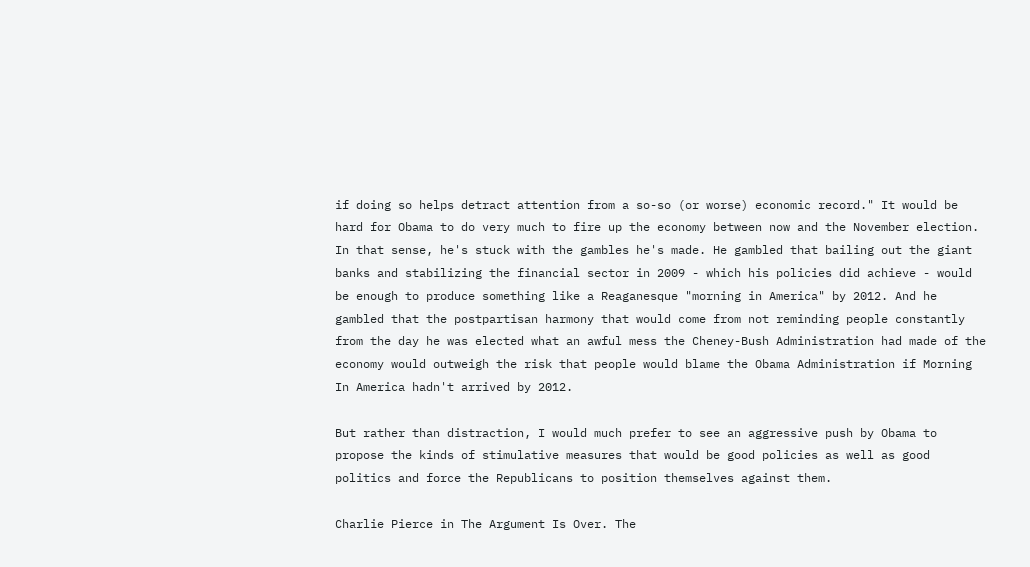if doing so helps detract attention from a so-so (or worse) economic record." It would be hard for Obama to do very much to fire up the economy between now and the November election. In that sense, he's stuck with the gambles he's made. He gambled that bailing out the giant banks and stabilizing the financial sector in 2009 - which his policies did achieve - would be enough to produce something like a Reaganesque "morning in America" by 2012. And he gambled that the postpartisan harmony that would come from not reminding people constantly from the day he was elected what an awful mess the Cheney-Bush Administration had made of the economy would outweigh the risk that people would blame the Obama Administration if Morning In America hadn't arrived by 2012.

But rather than distraction, I would much prefer to see an aggressive push by Obama to propose the kinds of stimulative measures that would be good policies as well as good politics and force the Republicans to position themselves against them.

Charlie Pierce in The Argument Is Over. The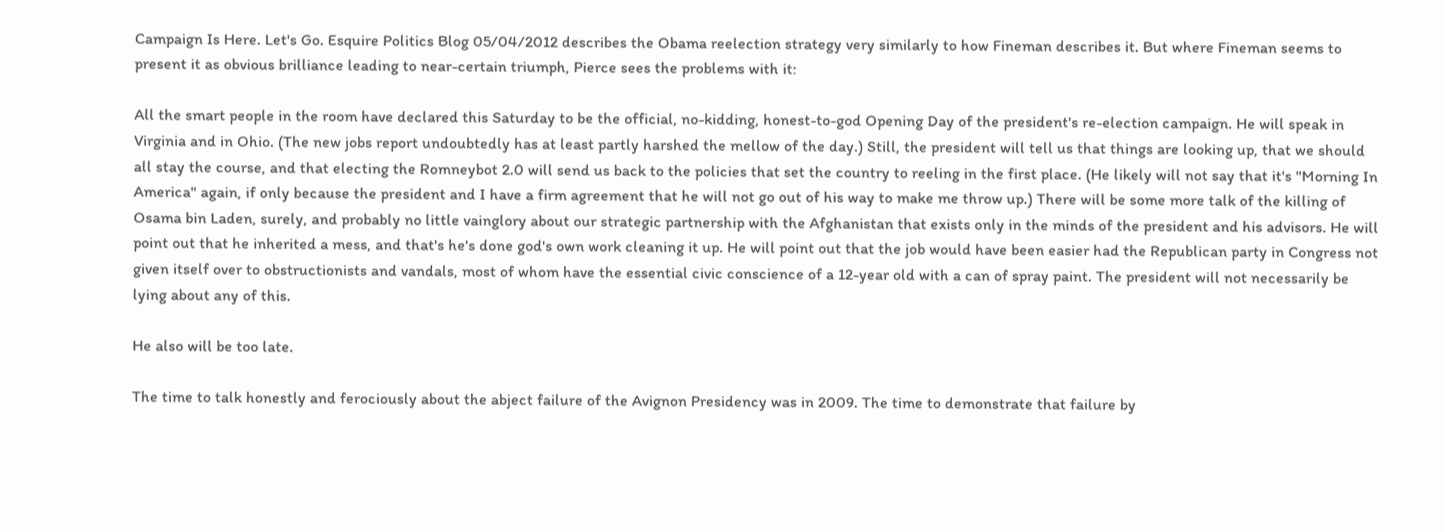Campaign Is Here. Let's Go. Esquire Politics Blog 05/04/2012 describes the Obama reelection strategy very similarly to how Fineman describes it. But where Fineman seems to present it as obvious brilliance leading to near-certain triumph, Pierce sees the problems with it:

All the smart people in the room have declared this Saturday to be the official, no-kidding, honest-to-god Opening Day of the president's re-election campaign. He will speak in Virginia and in Ohio. (The new jobs report undoubtedly has at least partly harshed the mellow of the day.) Still, the president will tell us that things are looking up, that we should all stay the course, and that electing the Romneybot 2.0 will send us back to the policies that set the country to reeling in the first place. (He likely will not say that it's "Morning In America" again, if only because the president and I have a firm agreement that he will not go out of his way to make me throw up.) There will be some more talk of the killing of Osama bin Laden, surely, and probably no little vainglory about our strategic partnership with the Afghanistan that exists only in the minds of the president and his advisors. He will point out that he inherited a mess, and that's he's done god's own work cleaning it up. He will point out that the job would have been easier had the Republican party in Congress not given itself over to obstructionists and vandals, most of whom have the essential civic conscience of a 12-year old with a can of spray paint. The president will not necessarily be lying about any of this.

He also will be too late.

The time to talk honestly and ferociously about the abject failure of the Avignon Presidency was in 2009. The time to demonstrate that failure by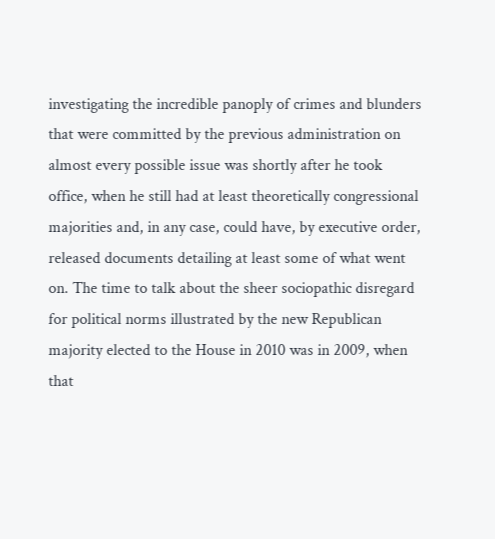investigating the incredible panoply of crimes and blunders that were committed by the previous administration on almost every possible issue was shortly after he took office, when he still had at least theoretically congressional majorities and, in any case, could have, by executive order, released documents detailing at least some of what went on. The time to talk about the sheer sociopathic disregard for political norms illustrated by the new Republican majority elected to the House in 2010 was in 2009, when that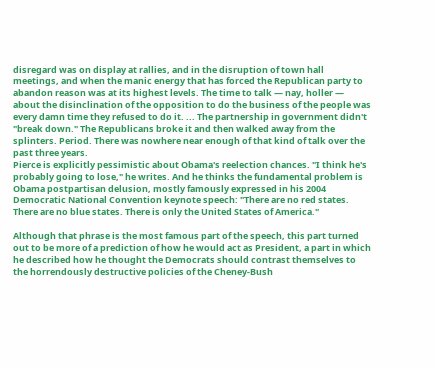disregard was on display at rallies, and in the disruption of town hall meetings, and when the manic energy that has forced the Republican party to abandon reason was at its highest levels. The time to talk — nay, holler — about the disinclination of the opposition to do the business of the people was every damn time they refused to do it. ... The partnership in government didn't "break down." The Republicans broke it and then walked away from the splinters. Period. There was nowhere near enough of that kind of talk over the past three years.
Pierce is explicitly pessimistic about Obama's reelection chances. "I think he's probably going to lose," he writes. And he thinks the fundamental problem is Obama postpartisan delusion, mostly famously expressed in his 2004 Democratic National Convention keynote speech: "There are no red states. There are no blue states. There is only the United States of America."

Although that phrase is the most famous part of the speech, this part turned out to be more of a prediction of how he would act as President, a part in which he described how he thought the Democrats should contrast themselves to the horrendously destructive policies of the Cheney-Bush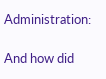Administration:

And how did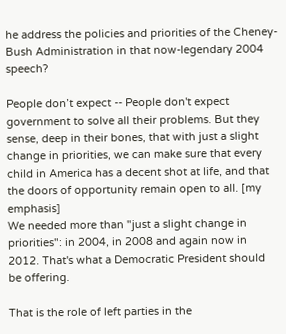he address the policies and priorities of the Cheney-Bush Administration in that now-legendary 2004 speech?

People don’t expect -- People don't expect government to solve all their problems. But they sense, deep in their bones, that with just a slight change in priorities, we can make sure that every child in America has a decent shot at life, and that the doors of opportunity remain open to all. [my emphasis]
We needed more than "just a slight change in priorities": in 2004, in 2008 and again now in 2012. That's what a Democratic President should be offering.

That is the role of left parties in the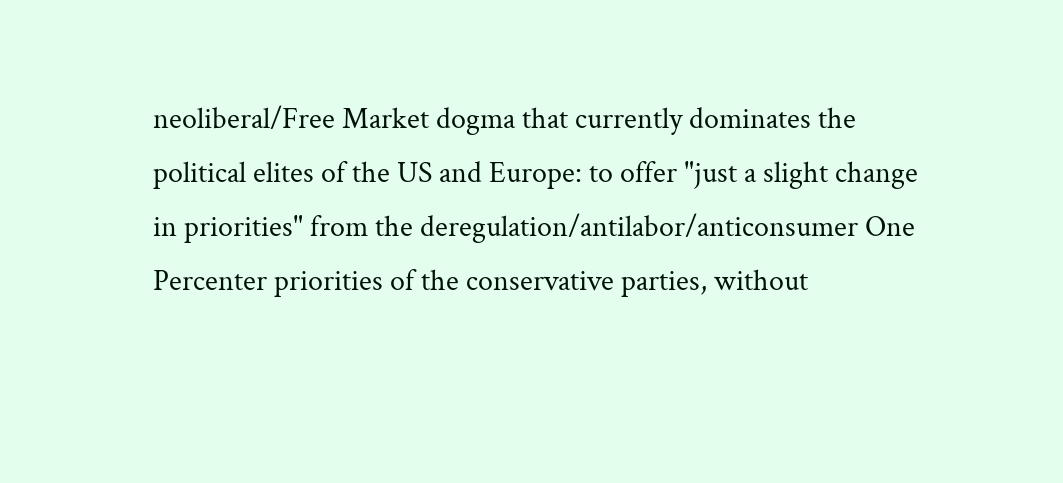neoliberal/Free Market dogma that currently dominates the political elites of the US and Europe: to offer "just a slight change in priorities" from the deregulation/antilabor/anticonsumer One Percenter priorities of the conservative parties, without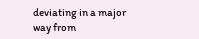deviating in a major way from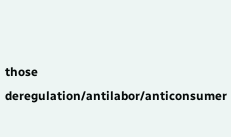those deregulation/antilabor/anticonsumer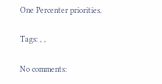One Percenter priorities.

Tags: , ,

No comments: